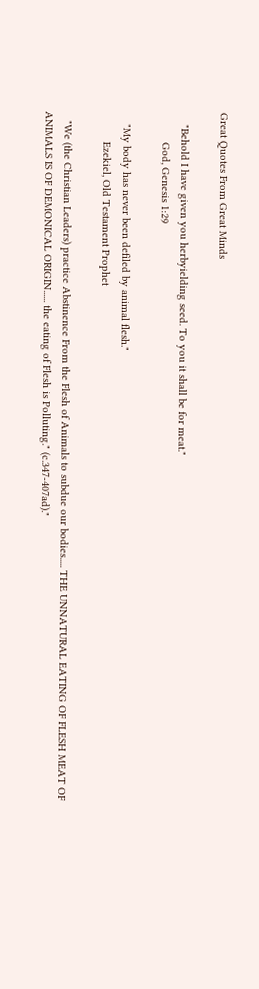Great Quotes From Great Minds

    "Behold I have given you herbyielding seed. To you it shall be for meat."
          God, Genesis 1:29

    "My body has never been defiled by animal flesh."
          Ezekiel, Old Testament Prophet

   "We (the Christian Leaders) practice Abstinence From the Flesh of Animals to subdue our bodies..... THE UNNATURAL EATING OF FLESH MEAT OF ANIMALS IS OF DEMONICAL ORIGIN...... the eating of Flesh is Polluting." (c.347-407ad)."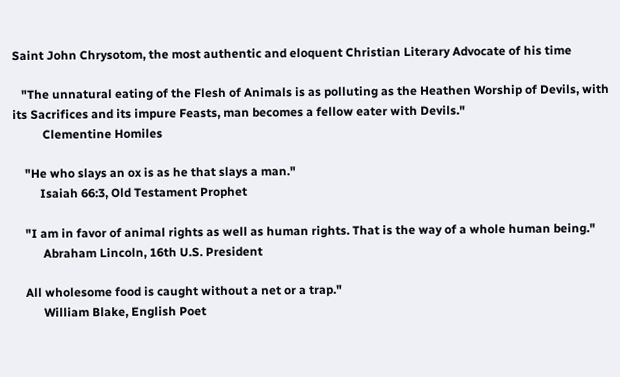Saint John Chrysotom, the most authentic and eloquent Christian Literary Advocate of his time

   "The unnatural eating of the Flesh of Animals is as polluting as the Heathen Worship of Devils, with its Sacrifices and its impure Feasts, man becomes a fellow eater with Devils."
          Clementine Homiles

    "He who slays an ox is as he that slays a man."
         Isaiah 66:3, Old Testament Prophet

    "I am in favor of animal rights as well as human rights. That is the way of a whole human being."
          Abraham Lincoln, 16th U.S. President

    All wholesome food is caught without a net or a trap."
          William Blake, English Poet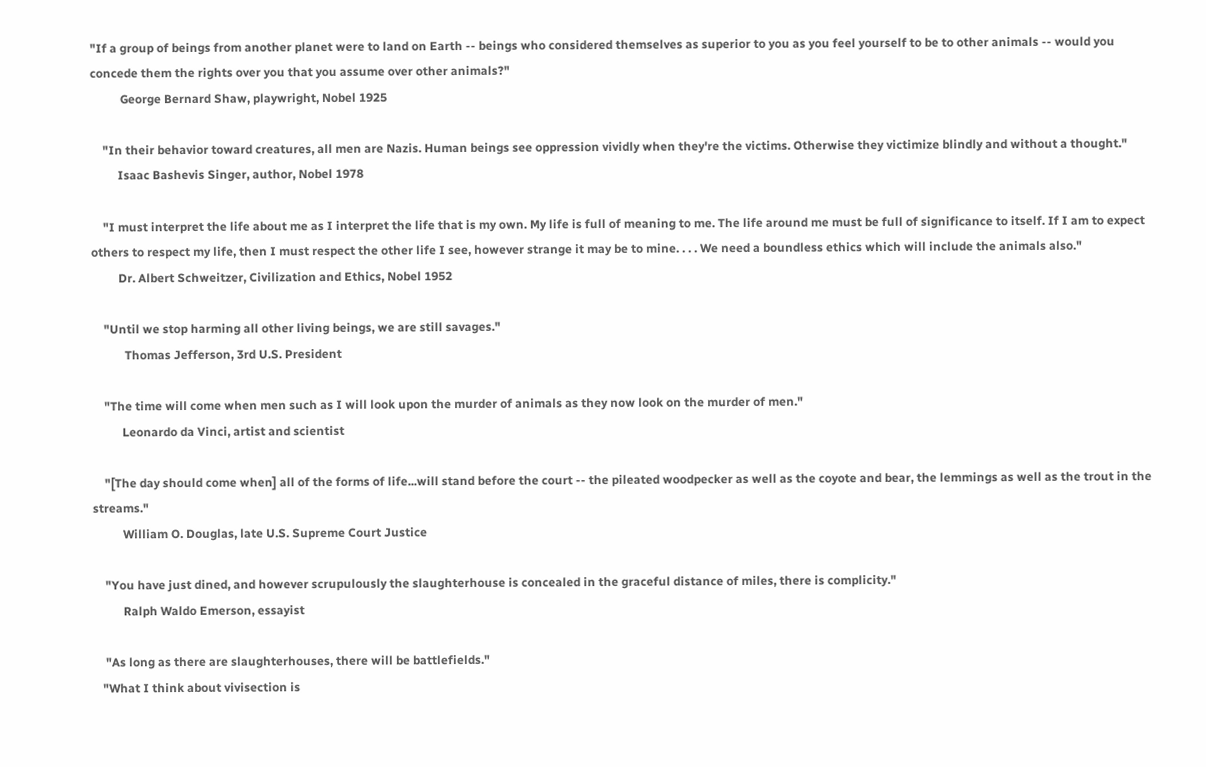"If a group of beings from another planet were to land on Earth -- beings who considered themselves as superior to you as you feel yourself to be to other animals -- would you concede them the rights over you that you assume over other animals?"
          George Bernard Shaw, playwright, Nobel 1925

    "In their behavior toward creatures, all men are Nazis. Human beings see oppression vividly when they're the victims. Otherwise they victimize blindly and without a thought."
         Isaac Bashevis Singer, author, Nobel 1978

    "I must interpret the life about me as I interpret the life that is my own. My life is full of meaning to me. The life around me must be full of significance to itself. If I am to expect others to respect my life, then I must respect the other life I see, however strange it may be to mine. . . . We need a boundless ethics which will include the animals also."
         Dr. Albert Schweitzer, Civilization and Ethics, Nobel 1952

    "Until we stop harming all other living beings, we are still savages."
           Thomas Jefferson, 3rd U.S. President

    "The time will come when men such as I will look upon the murder of animals as they now look on the murder of men."
          Leonardo da Vinci, artist and scientist

    "[The day should come when] all of the forms of life...will stand before the court -- the pileated woodpecker as well as the coyote and bear, the lemmings as well as the trout in the streams."
          William O. Douglas, late U.S. Supreme Court Justice

    "You have just dined, and however scrupulously the slaughterhouse is concealed in the graceful distance of miles, there is complicity."
          Ralph Waldo Emerson, essayist

    "As long as there are slaughterhouses, there will be battlefields."
   "What I think about vivisection is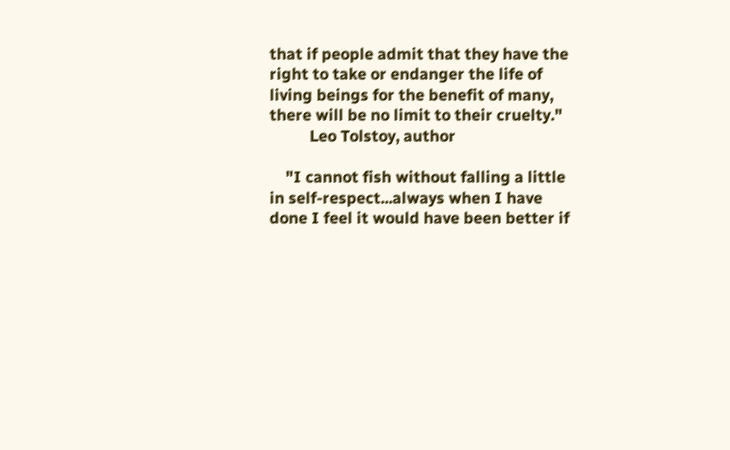that if people admit that they have the right to take or endanger the life of living beings for the benefit of many, there will be no limit to their cruelty."
          Leo Tolstoy, author

    "I cannot fish without falling a little in self-respect...always when I have done I feel it would have been better if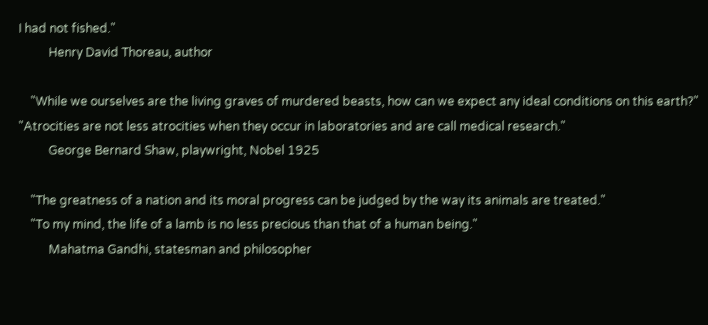I had not fished."
          Henry David Thoreau, author

    "While we ourselves are the living graves of murdered beasts, how can we expect any ideal conditions on this earth?"   "Atrocities are not less atrocities when they occur in laboratories and are call medical research."
          George Bernard Shaw, playwright, Nobel 1925

    "The greatness of a nation and its moral progress can be judged by the way its animals are treated."
    "To my mind, the life of a lamb is no less precious than that of a human being."
          Mahatma Gandhi, statesman and philosopher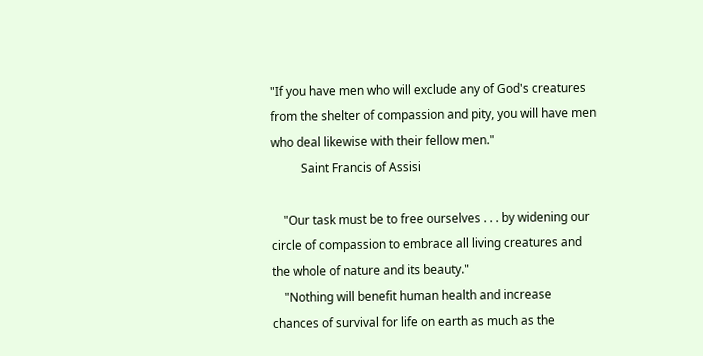"If you have men who will exclude any of God's creatures from the shelter of compassion and pity, you will have men who deal likewise with their fellow men."
          Saint Francis of Assisi

    "Our task must be to free ourselves . . . by widening our circle of compassion to embrace all living creatures and the whole of nature and its beauty."
    "Nothing will benefit human health and increase chances of survival for life on earth as much as the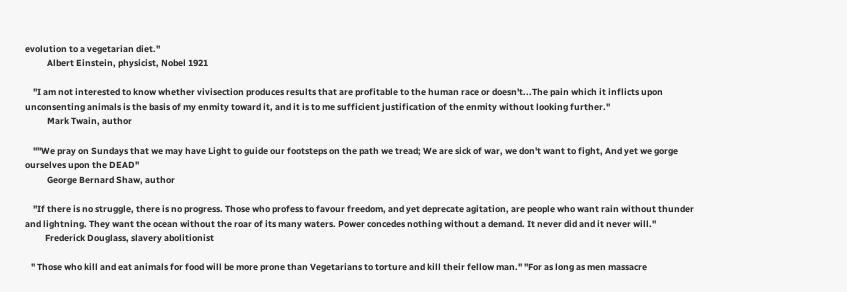evolution to a vegetarian diet."
           Albert Einstein, physicist, Nobel 1921

    "I am not interested to know whether vivisection produces results that are profitable to the human race or doesn't...The pain which it inflicts upon unconsenting animals is the basis of my enmity toward it, and it is to me sufficient justification of the enmity without looking further."
           Mark Twain, author

    ""We pray on Sundays that we may have Light to guide our footsteps on the path we tread; We are sick of war, we don't want to fight, And yet we gorge ourselves upon the DEAD"
           George Bernard Shaw, author

    "If there is no struggle, there is no progress. Those who profess to favour freedom, and yet deprecate agitation, are people who want rain without thunder and lightning. They want the ocean without the roar of its many waters. Power concedes nothing without a demand. It never did and it never will."
          Frederick Douglass, slavery abolitionist

   " Those who kill and eat animals for food will be more prone than Vegetarians to torture and kill their fellow man." "For as long as men massacre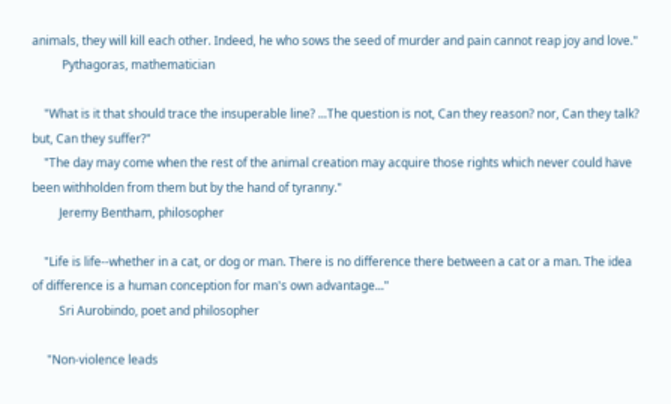animals, they will kill each other. Indeed, he who sows the seed of murder and pain cannot reap joy and love."
          Pythagoras, mathematician

    "What is it that should trace the insuperable line? ...The question is not, Can they reason? nor, Can they talk? but, Can they suffer?"
    "The day may come when the rest of the animal creation may acquire those rights which never could have been withholden from them but by the hand of tyranny."
         Jeremy Bentham, philosopher

    "Life is life--whether in a cat, or dog or man. There is no difference there between a cat or a man. The idea of difference is a human conception for man's own advantage..."
         Sri Aurobindo, poet and philosopher

     "Non-violence leads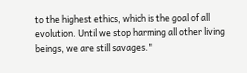to the highest ethics, which is the goal of all evolution. Until we stop harming all other living beings, we are still savages."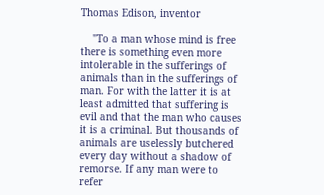Thomas Edison, inventor

    "To a man whose mind is free there is something even more intolerable in the sufferings of animals than in the sufferings of man. For with the latter it is at least admitted that suffering is evil and that the man who causes it is a criminal. But thousands of animals are uselessly butchered every day without a shadow of remorse. If any man were to refer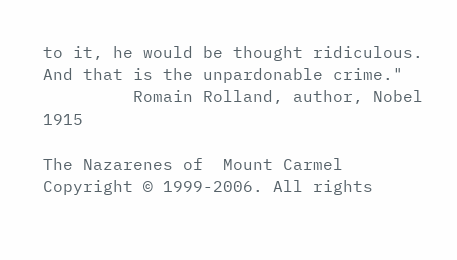to it, he would be thought ridiculous. And that is the unpardonable crime."
         Romain Rolland, author, Nobel 1915

The Nazarenes of  Mount Carmel
Copyright © 1999-2006. All rights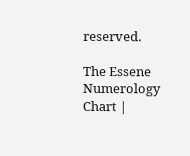reserved.

The Essene Numerology Chart |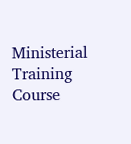Ministerial Training Course